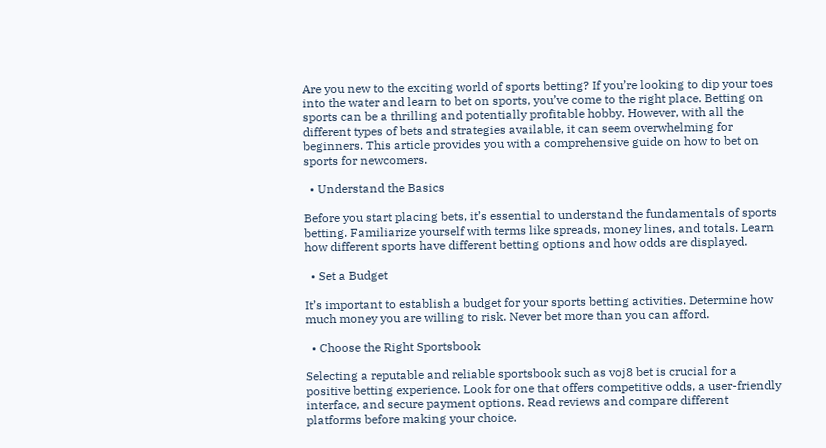Are you new to the exciting world of sports betting? If you’re looking to dip your toes into the water and learn to bet on sports, you’ve come to the right place. Betting on sports can be a thrilling and potentially profitable hobby. However, with all the different types of bets and strategies available, it can seem overwhelming for beginners. This article provides you with a comprehensive guide on how to bet on sports for newcomers.

  • Understand the Basics

Before you start placing bets, it’s essential to understand the fundamentals of sports betting. Familiarize yourself with terms like spreads, money lines, and totals. Learn how different sports have different betting options and how odds are displayed.

  • Set a Budget

It’s important to establish a budget for your sports betting activities. Determine how much money you are willing to risk. Never bet more than you can afford.

  • Choose the Right Sportsbook

Selecting a reputable and reliable sportsbook such as voj8 bet is crucial for a positive betting experience. Look for one that offers competitive odds, a user-friendly interface, and secure payment options. Read reviews and compare different platforms before making your choice.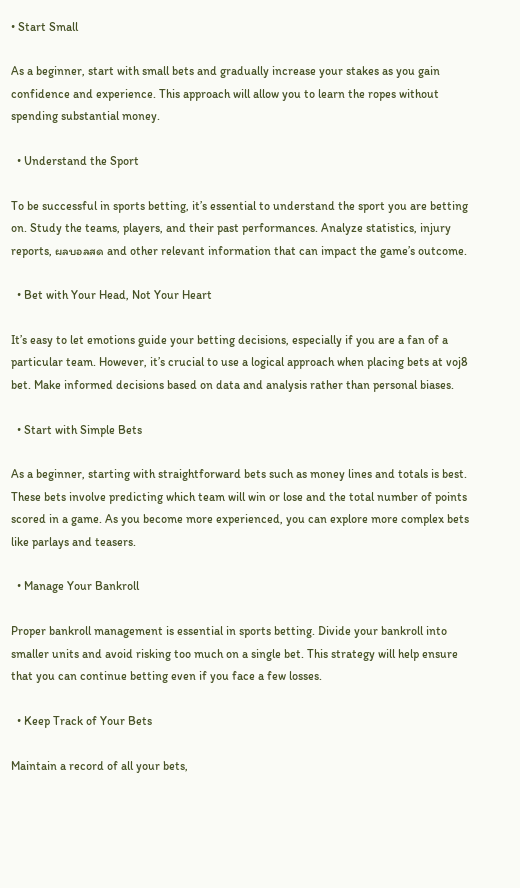• Start Small

As a beginner, start with small bets and gradually increase your stakes as you gain confidence and experience. This approach will allow you to learn the ropes without spending substantial money.

  • Understand the Sport

To be successful in sports betting, it’s essential to understand the sport you are betting on. Study the teams, players, and their past performances. Analyze statistics, injury reports, ผลบอลสด and other relevant information that can impact the game’s outcome.

  • Bet with Your Head, Not Your Heart

It’s easy to let emotions guide your betting decisions, especially if you are a fan of a particular team. However, it’s crucial to use a logical approach when placing bets at voj8 bet. Make informed decisions based on data and analysis rather than personal biases.

  • Start with Simple Bets

As a beginner, starting with straightforward bets such as money lines and totals is best. These bets involve predicting which team will win or lose and the total number of points scored in a game. As you become more experienced, you can explore more complex bets like parlays and teasers.

  • Manage Your Bankroll

Proper bankroll management is essential in sports betting. Divide your bankroll into smaller units and avoid risking too much on a single bet. This strategy will help ensure that you can continue betting even if you face a few losses.

  • Keep Track of Your Bets

Maintain a record of all your bets,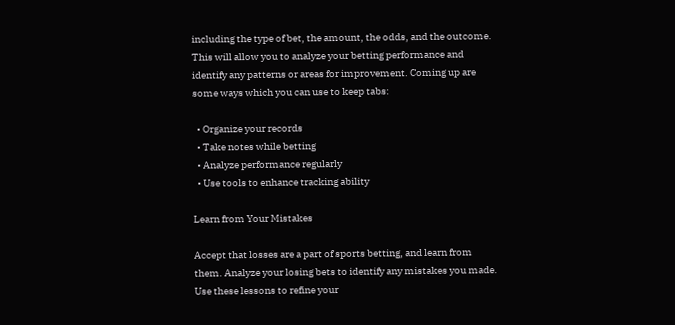including the type of bet, the amount, the odds, and the outcome. This will allow you to analyze your betting performance and identify any patterns or areas for improvement. Coming up are some ways which you can use to keep tabs:

  • Organize your records
  • Take notes while betting
  • Analyze performance regularly
  • Use tools to enhance tracking ability

Learn from Your Mistakes

Accept that losses are a part of sports betting, and learn from them. Analyze your losing bets to identify any mistakes you made. Use these lessons to refine your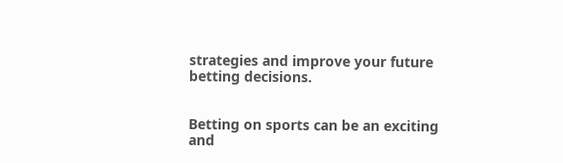strategies and improve your future betting decisions.


Betting on sports can be an exciting and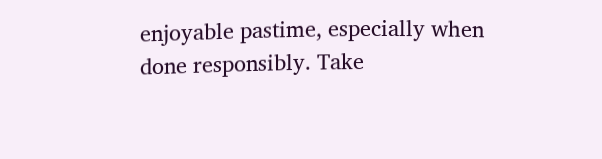enjoyable pastime, especially when done responsibly. Take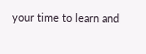your time to learn and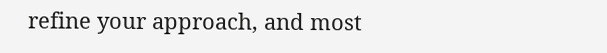refine your approach, and most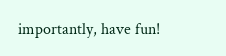importantly, have fun!